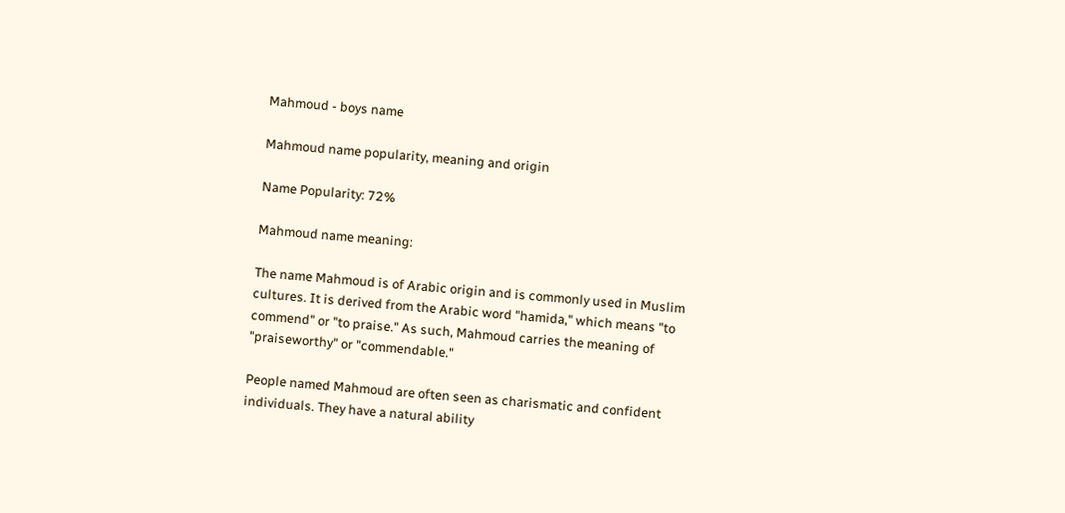Mahmoud - boys name

Mahmoud name popularity, meaning and origin

Name Popularity: 72%

Mahmoud name meaning:

The name Mahmoud is of Arabic origin and is commonly used in Muslim cultures. It is derived from the Arabic word "hamida," which means "to commend" or "to praise." As such, Mahmoud carries the meaning of "praiseworthy" or "commendable."

People named Mahmoud are often seen as charismatic and confident individuals. They have a natural ability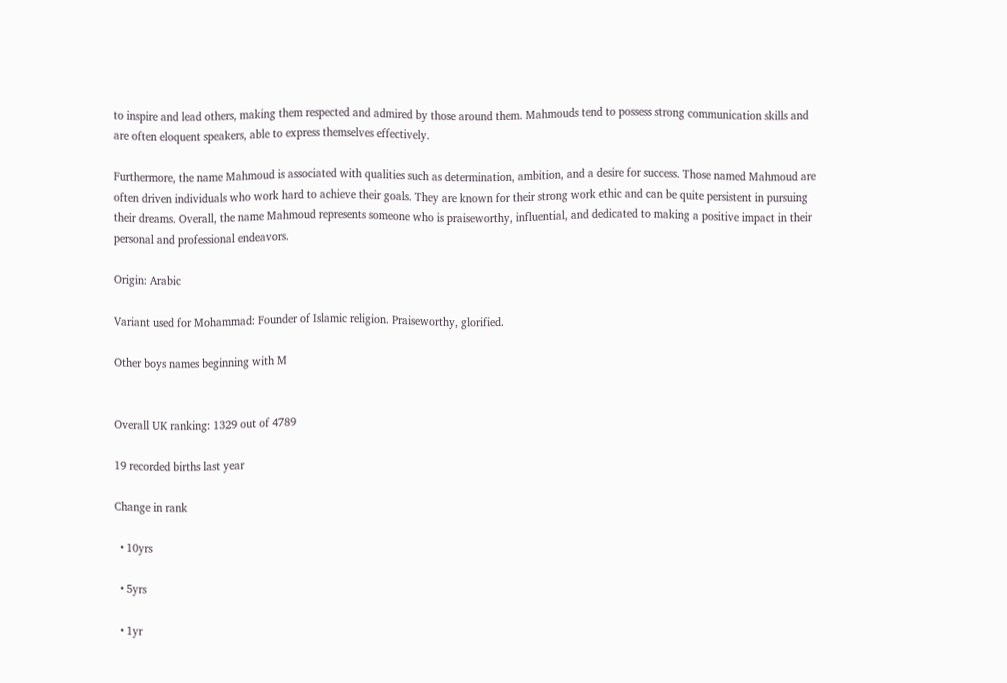to inspire and lead others, making them respected and admired by those around them. Mahmouds tend to possess strong communication skills and are often eloquent speakers, able to express themselves effectively.

Furthermore, the name Mahmoud is associated with qualities such as determination, ambition, and a desire for success. Those named Mahmoud are often driven individuals who work hard to achieve their goals. They are known for their strong work ethic and can be quite persistent in pursuing their dreams. Overall, the name Mahmoud represents someone who is praiseworthy, influential, and dedicated to making a positive impact in their personal and professional endeavors.

Origin: Arabic

Variant used for Mohammad: Founder of Islamic religion. Praiseworthy, glorified.

Other boys names beginning with M


Overall UK ranking: 1329 out of 4789

19 recorded births last year

Change in rank

  • 10yrs

  • 5yrs

  • 1yr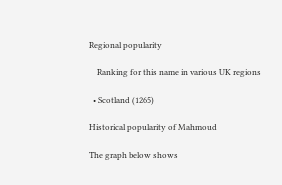Regional popularity

    Ranking for this name in various UK regions

  • Scotland (1265)

Historical popularity of Mahmoud

The graph below shows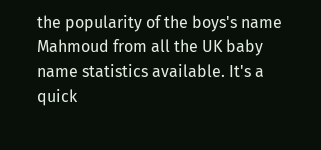the popularity of the boys's name Mahmoud from all the UK baby name statistics available. It's a quick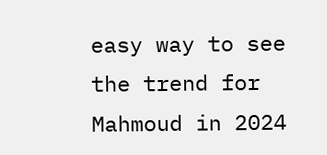easy way to see the trend for Mahmoud in 2024